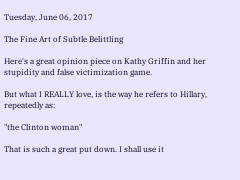Tuesday, June 06, 2017

The Fine Art of Subtle Belittling

Here's a great opinion piece on Kathy Griffin and her stupidity and false victimization game.

But what I REALLY love, is the way he refers to Hillary, repeatedly as:

"the Clinton woman"

That is such a great put down. I shall use it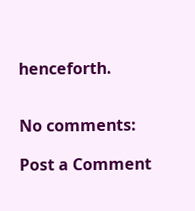henceforth.


No comments:

Post a Comment